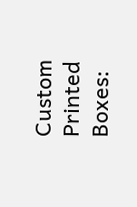Custom Printed Boxes: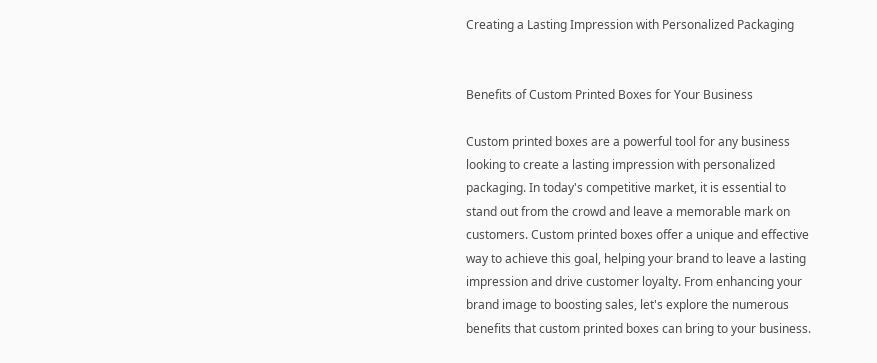Creating a Lasting Impression with Personalized Packaging


Benefits of Custom Printed Boxes for Your Business

Custom printed boxes are a powerful tool for any business looking to create a lasting impression with personalized packaging. In today's competitive market, it is essential to stand out from the crowd and leave a memorable mark on customers. Custom printed boxes offer a unique and effective way to achieve this goal, helping your brand to leave a lasting impression and drive customer loyalty. From enhancing your brand image to boosting sales, let's explore the numerous benefits that custom printed boxes can bring to your business.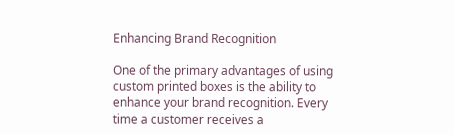Enhancing Brand Recognition

One of the primary advantages of using custom printed boxes is the ability to enhance your brand recognition. Every time a customer receives a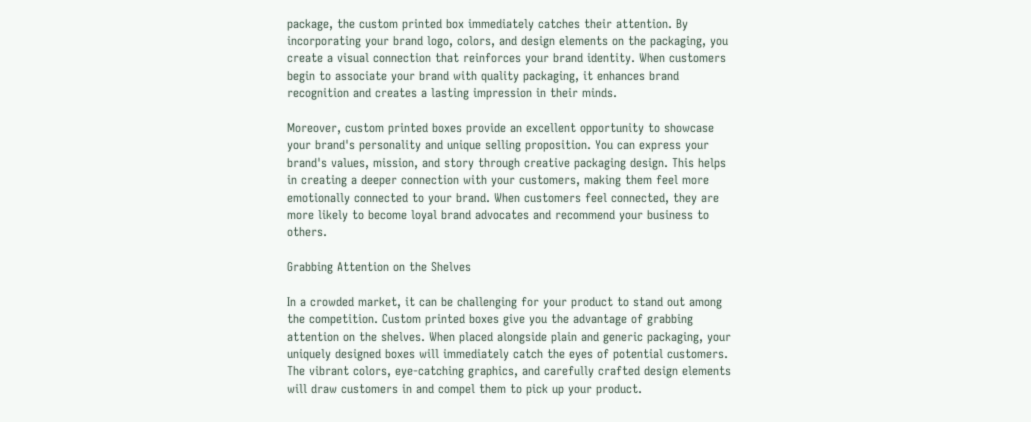package, the custom printed box immediately catches their attention. By incorporating your brand logo, colors, and design elements on the packaging, you create a visual connection that reinforces your brand identity. When customers begin to associate your brand with quality packaging, it enhances brand recognition and creates a lasting impression in their minds.

Moreover, custom printed boxes provide an excellent opportunity to showcase your brand's personality and unique selling proposition. You can express your brand's values, mission, and story through creative packaging design. This helps in creating a deeper connection with your customers, making them feel more emotionally connected to your brand. When customers feel connected, they are more likely to become loyal brand advocates and recommend your business to others.

Grabbing Attention on the Shelves

In a crowded market, it can be challenging for your product to stand out among the competition. Custom printed boxes give you the advantage of grabbing attention on the shelves. When placed alongside plain and generic packaging, your uniquely designed boxes will immediately catch the eyes of potential customers. The vibrant colors, eye-catching graphics, and carefully crafted design elements will draw customers in and compel them to pick up your product.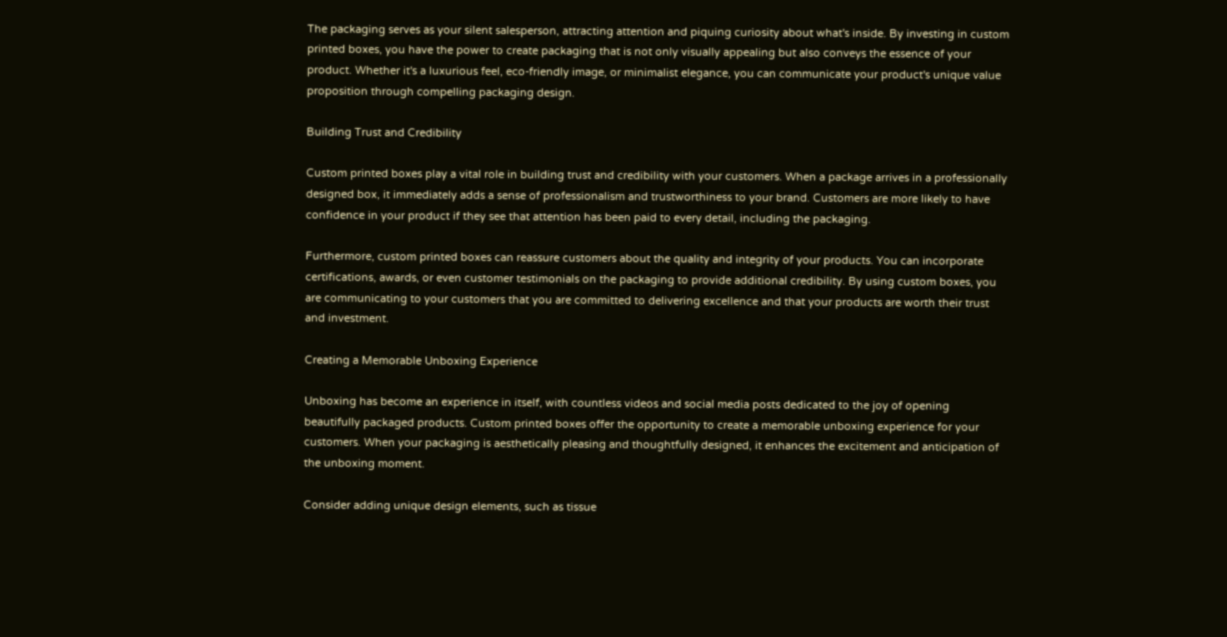The packaging serves as your silent salesperson, attracting attention and piquing curiosity about what's inside. By investing in custom printed boxes, you have the power to create packaging that is not only visually appealing but also conveys the essence of your product. Whether it's a luxurious feel, eco-friendly image, or minimalist elegance, you can communicate your product's unique value proposition through compelling packaging design.

Building Trust and Credibility

Custom printed boxes play a vital role in building trust and credibility with your customers. When a package arrives in a professionally designed box, it immediately adds a sense of professionalism and trustworthiness to your brand. Customers are more likely to have confidence in your product if they see that attention has been paid to every detail, including the packaging.

Furthermore, custom printed boxes can reassure customers about the quality and integrity of your products. You can incorporate certifications, awards, or even customer testimonials on the packaging to provide additional credibility. By using custom boxes, you are communicating to your customers that you are committed to delivering excellence and that your products are worth their trust and investment.

Creating a Memorable Unboxing Experience

Unboxing has become an experience in itself, with countless videos and social media posts dedicated to the joy of opening beautifully packaged products. Custom printed boxes offer the opportunity to create a memorable unboxing experience for your customers. When your packaging is aesthetically pleasing and thoughtfully designed, it enhances the excitement and anticipation of the unboxing moment.

Consider adding unique design elements, such as tissue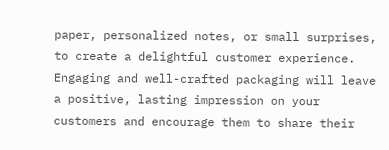paper, personalized notes, or small surprises, to create a delightful customer experience. Engaging and well-crafted packaging will leave a positive, lasting impression on your customers and encourage them to share their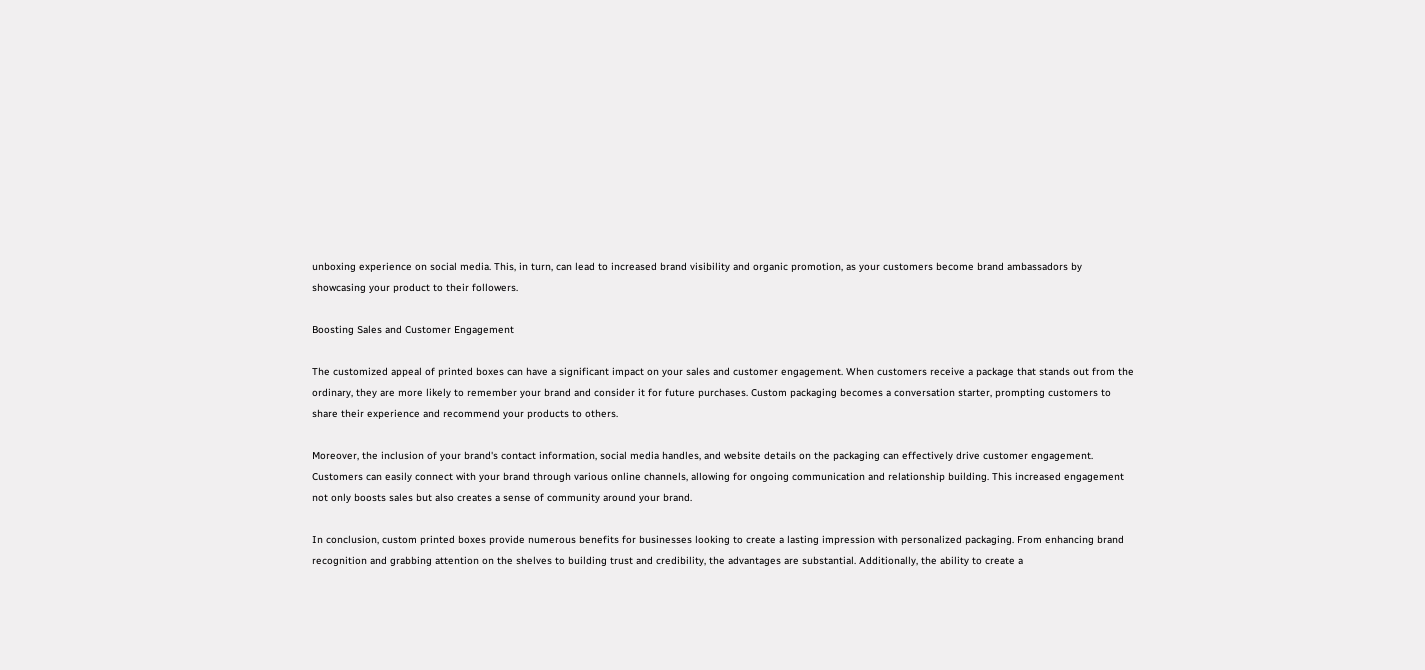unboxing experience on social media. This, in turn, can lead to increased brand visibility and organic promotion, as your customers become brand ambassadors by showcasing your product to their followers.

Boosting Sales and Customer Engagement

The customized appeal of printed boxes can have a significant impact on your sales and customer engagement. When customers receive a package that stands out from the ordinary, they are more likely to remember your brand and consider it for future purchases. Custom packaging becomes a conversation starter, prompting customers to share their experience and recommend your products to others.

Moreover, the inclusion of your brand's contact information, social media handles, and website details on the packaging can effectively drive customer engagement. Customers can easily connect with your brand through various online channels, allowing for ongoing communication and relationship building. This increased engagement not only boosts sales but also creates a sense of community around your brand.

In conclusion, custom printed boxes provide numerous benefits for businesses looking to create a lasting impression with personalized packaging. From enhancing brand recognition and grabbing attention on the shelves to building trust and credibility, the advantages are substantial. Additionally, the ability to create a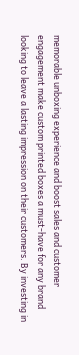memorable unboxing experience and boost sales and customer engagement make custom printed boxes a must-have for any brand looking to leave a lasting impression on their customers. By investing in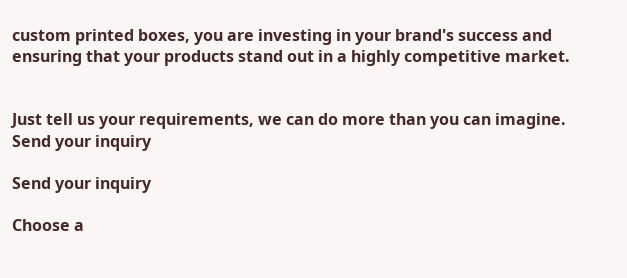custom printed boxes, you are investing in your brand's success and ensuring that your products stand out in a highly competitive market.


Just tell us your requirements, we can do more than you can imagine.
Send your inquiry

Send your inquiry

Choose a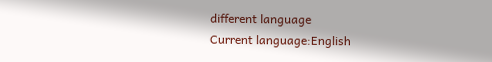different language
Current language:English